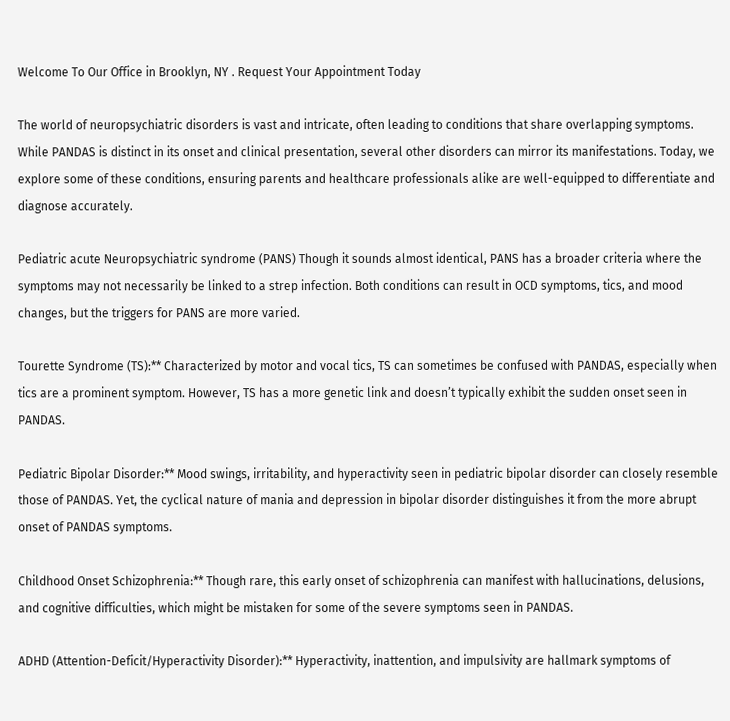Welcome To Our Office in Brooklyn, NY . Request Your Appointment Today

The world of neuropsychiatric disorders is vast and intricate, often leading to conditions that share overlapping symptoms. While PANDAS is distinct in its onset and clinical presentation, several other disorders can mirror its manifestations. Today, we explore some of these conditions, ensuring parents and healthcare professionals alike are well-equipped to differentiate and diagnose accurately.

Pediatric acute Neuropsychiatric syndrome (PANS) Though it sounds almost identical, PANS has a broader criteria where the symptoms may not necessarily be linked to a strep infection. Both conditions can result in OCD symptoms, tics, and mood changes, but the triggers for PANS are more varied.

Tourette Syndrome (TS):** Characterized by motor and vocal tics, TS can sometimes be confused with PANDAS, especially when tics are a prominent symptom. However, TS has a more genetic link and doesn’t typically exhibit the sudden onset seen in PANDAS.

Pediatric Bipolar Disorder:** Mood swings, irritability, and hyperactivity seen in pediatric bipolar disorder can closely resemble those of PANDAS. Yet, the cyclical nature of mania and depression in bipolar disorder distinguishes it from the more abrupt onset of PANDAS symptoms.

Childhood Onset Schizophrenia:** Though rare, this early onset of schizophrenia can manifest with hallucinations, delusions, and cognitive difficulties, which might be mistaken for some of the severe symptoms seen in PANDAS.

ADHD (Attention-Deficit/Hyperactivity Disorder):** Hyperactivity, inattention, and impulsivity are hallmark symptoms of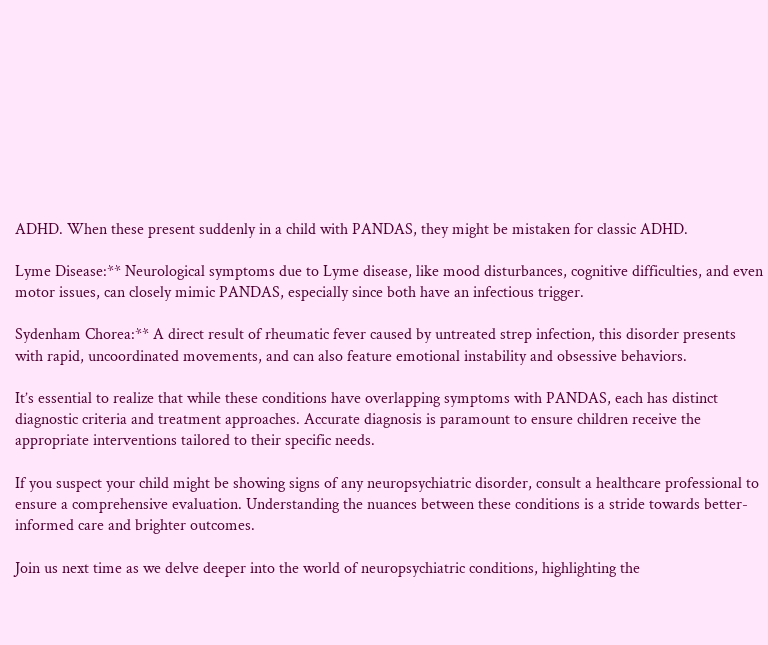ADHD. When these present suddenly in a child with PANDAS, they might be mistaken for classic ADHD.

Lyme Disease:** Neurological symptoms due to Lyme disease, like mood disturbances, cognitive difficulties, and even motor issues, can closely mimic PANDAS, especially since both have an infectious trigger.

Sydenham Chorea:** A direct result of rheumatic fever caused by untreated strep infection, this disorder presents with rapid, uncoordinated movements, and can also feature emotional instability and obsessive behaviors.

It’s essential to realize that while these conditions have overlapping symptoms with PANDAS, each has distinct diagnostic criteria and treatment approaches. Accurate diagnosis is paramount to ensure children receive the appropriate interventions tailored to their specific needs.

If you suspect your child might be showing signs of any neuropsychiatric disorder, consult a healthcare professional to ensure a comprehensive evaluation. Understanding the nuances between these conditions is a stride towards better-informed care and brighter outcomes.

Join us next time as we delve deeper into the world of neuropsychiatric conditions, highlighting the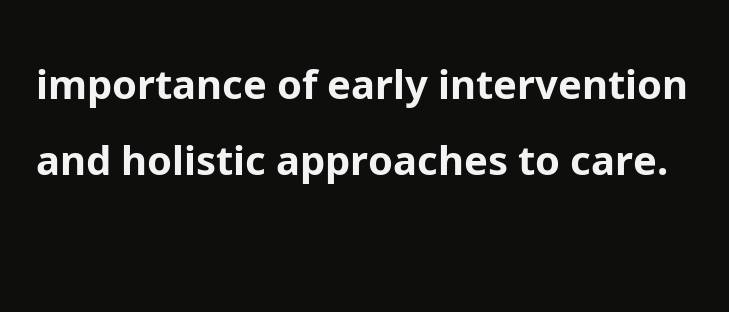importance of early intervention and holistic approaches to care.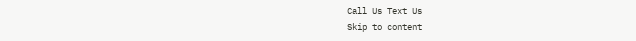Call Us Text Us
Skip to content